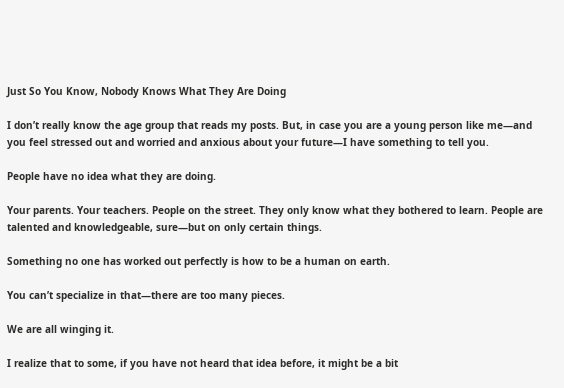Just So You Know, Nobody Knows What They Are Doing

I don’t really know the age group that reads my posts. But, in case you are a young person like me—and you feel stressed out and worried and anxious about your future—I have something to tell you.

People have no idea what they are doing.

Your parents. Your teachers. People on the street. They only know what they bothered to learn. People are talented and knowledgeable, sure—but on only certain things.

Something no one has worked out perfectly is how to be a human on earth.

You can’t specialize in that—there are too many pieces.

We are all winging it.

I realize that to some, if you have not heard that idea before, it might be a bit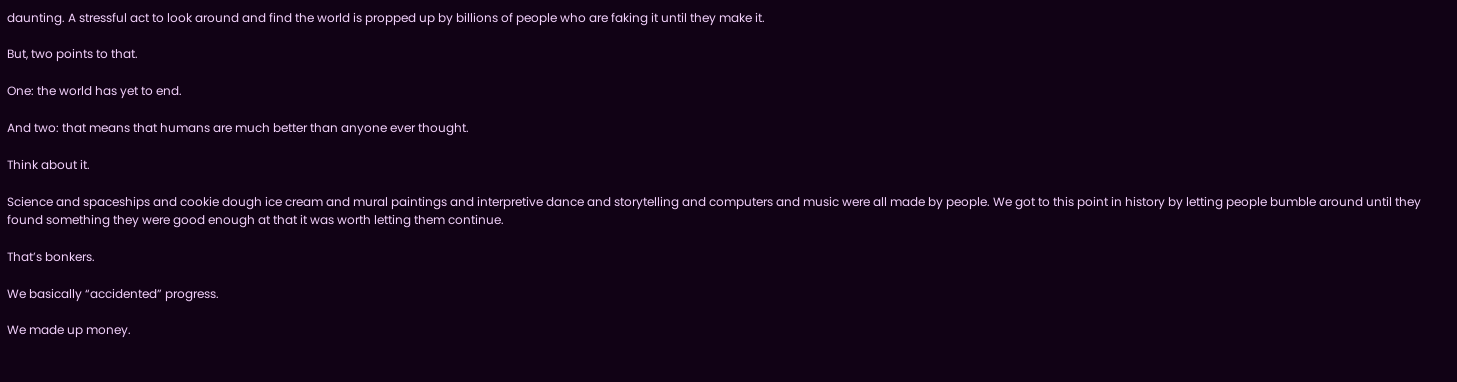daunting. A stressful act to look around and find the world is propped up by billions of people who are faking it until they make it.

But, two points to that.

One: the world has yet to end.

And two: that means that humans are much better than anyone ever thought.

Think about it.

Science and spaceships and cookie dough ice cream and mural paintings and interpretive dance and storytelling and computers and music were all made by people. We got to this point in history by letting people bumble around until they found something they were good enough at that it was worth letting them continue.

That’s bonkers.

We basically “accidented” progress.

We made up money.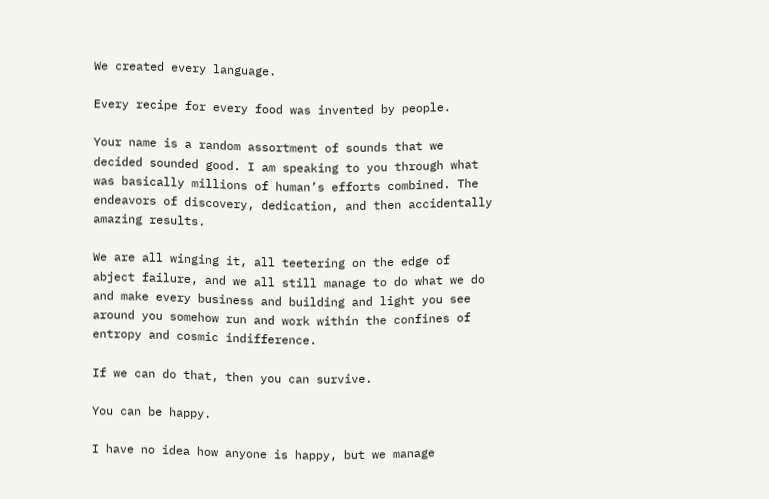We created every language.

Every recipe for every food was invented by people.

Your name is a random assortment of sounds that we decided sounded good. I am speaking to you through what was basically millions of human’s efforts combined. The endeavors of discovery, dedication, and then accidentally amazing results.

We are all winging it, all teetering on the edge of abject failure, and we all still manage to do what we do and make every business and building and light you see around you somehow run and work within the confines of entropy and cosmic indifference.

If we can do that, then you can survive.

You can be happy.

I have no idea how anyone is happy, but we manage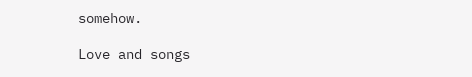somehow.

Love and songs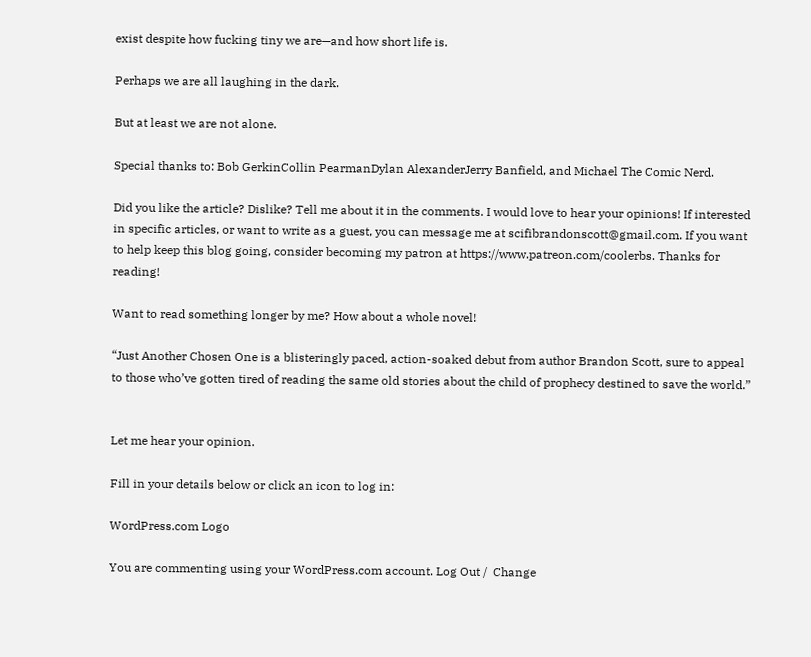exist despite how fucking tiny we are—and how short life is.

Perhaps we are all laughing in the dark.

But at least we are not alone.

Special thanks to: Bob GerkinCollin PearmanDylan AlexanderJerry Banfield, and Michael The Comic Nerd.

Did you like the article? Dislike? Tell me about it in the comments. I would love to hear your opinions! If interested in specific articles, or want to write as a guest, you can message me at scifibrandonscott@gmail.com. If you want to help keep this blog going, consider becoming my patron at https://www.patreon.com/coolerbs. Thanks for reading!

Want to read something longer by me? How about a whole novel!

“Just Another Chosen One is a blisteringly paced, action-soaked debut from author Brandon Scott, sure to appeal to those who’ve gotten tired of reading the same old stories about the child of prophecy destined to save the world.”


Let me hear your opinion.

Fill in your details below or click an icon to log in:

WordPress.com Logo

You are commenting using your WordPress.com account. Log Out /  Change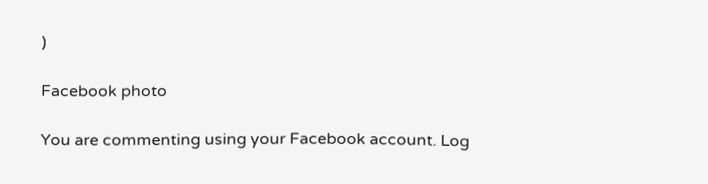)

Facebook photo

You are commenting using your Facebook account. Log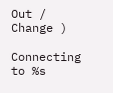Out /  Change )

Connecting to %s